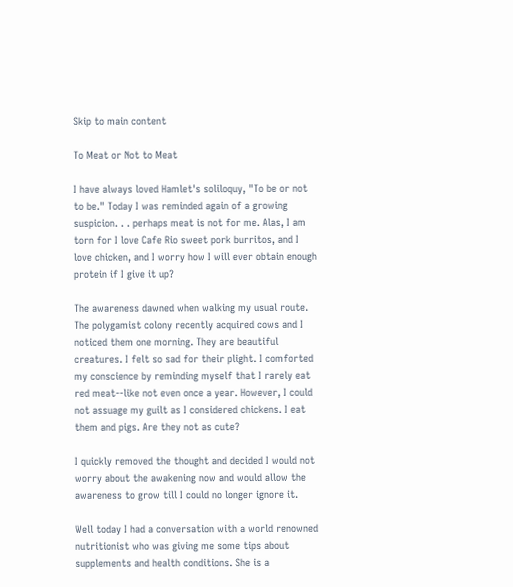Skip to main content

To Meat or Not to Meat

I have always loved Hamlet's soliloquy, "To be or not to be." Today I was reminded again of a growing suspicion. . . perhaps meat is not for me. Alas, I am torn for I love Cafe Rio sweet pork burritos, and I love chicken, and I worry how I will ever obtain enough protein if I give it up?

The awareness dawned when walking my usual route. The polygamist colony recently acquired cows and I noticed them one morning. They are beautiful creatures. I felt so sad for their plight. I comforted my conscience by reminding myself that I rarely eat red meat--like not even once a year. However, I could not assuage my guilt as I considered chickens. I eat them and pigs. Are they not as cute?

I quickly removed the thought and decided I would not worry about the awakening now and would allow the awareness to grow till I could no longer ignore it.

Well today I had a conversation with a world renowned nutritionist who was giving me some tips about supplements and health conditions. She is a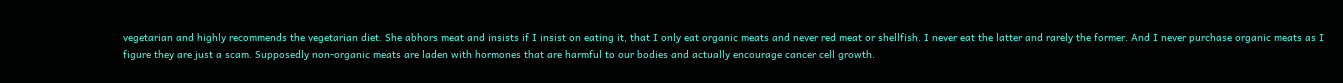vegetarian and highly recommends the vegetarian diet. She abhors meat and insists if I insist on eating it, that I only eat organic meats and never red meat or shellfish. I never eat the latter and rarely the former. And I never purchase organic meats as I figure they are just a scam. Supposedly non-organic meats are laden with hormones that are harmful to our bodies and actually encourage cancer cell growth.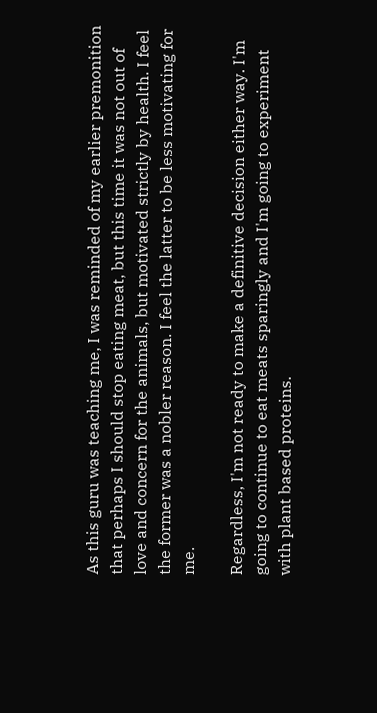As this guru was teaching me, I was reminded of my earlier premonition that perhaps I should stop eating meat, but this time it was not out of love and concern for the animals, but motivated strictly by health. I feel the former was a nobler reason. I feel the latter to be less motivating for me.

Regardless, I'm not ready to make a definitive decision either way. I'm going to continue to eat meats sparingly and I'm going to experiment with plant based proteins.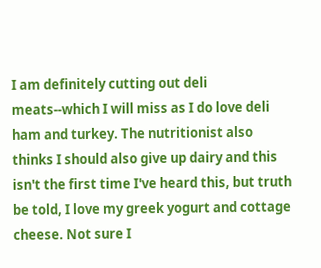I am definitely cutting out deli meats--which I will miss as I do love deli ham and turkey. The nutritionist also thinks I should also give up dairy and this isn't the first time I've heard this, but truth be told, I love my greek yogurt and cottage cheese. Not sure I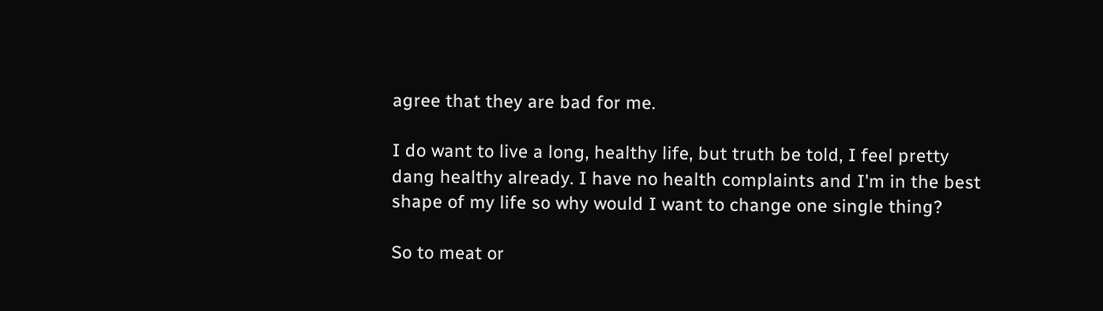agree that they are bad for me.

I do want to live a long, healthy life, but truth be told, I feel pretty dang healthy already. I have no health complaints and I'm in the best shape of my life so why would I want to change one single thing?

So to meat or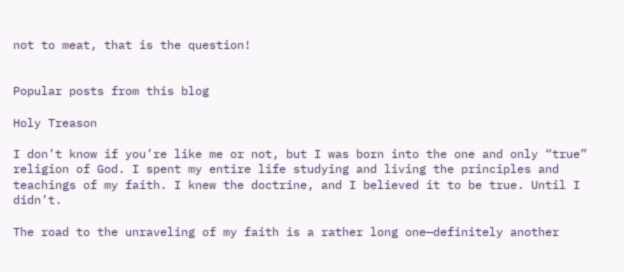not to meat, that is the question!


Popular posts from this blog

Holy Treason

I don’t know if you’re like me or not, but I was born into the one and only “true” religion of God. I spent my entire life studying and living the principles and teachings of my faith. I knew the doctrine, and I believed it to be true. Until I didn’t.

The road to the unraveling of my faith is a rather long one—definitely another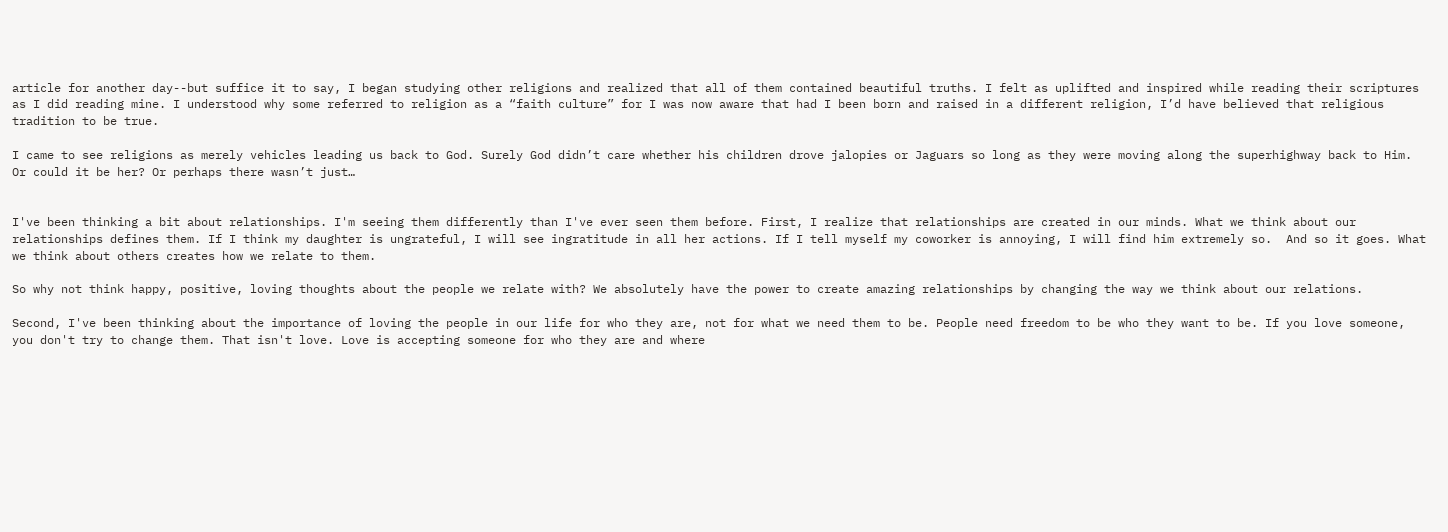article for another day--but suffice it to say, I began studying other religions and realized that all of them contained beautiful truths. I felt as uplifted and inspired while reading their scriptures as I did reading mine. I understood why some referred to religion as a “faith culture” for I was now aware that had I been born and raised in a different religion, I’d have believed that religious tradition to be true.

I came to see religions as merely vehicles leading us back to God. Surely God didn’t care whether his children drove jalopies or Jaguars so long as they were moving along the superhighway back to Him. Or could it be her? Or perhaps there wasn’t just…


I've been thinking a bit about relationships. I'm seeing them differently than I've ever seen them before. First, I realize that relationships are created in our minds. What we think about our relationships defines them. If I think my daughter is ungrateful, I will see ingratitude in all her actions. If I tell myself my coworker is annoying, I will find him extremely so.  And so it goes. What we think about others creates how we relate to them.

So why not think happy, positive, loving thoughts about the people we relate with? We absolutely have the power to create amazing relationships by changing the way we think about our relations.

Second, I've been thinking about the importance of loving the people in our life for who they are, not for what we need them to be. People need freedom to be who they want to be. If you love someone, you don't try to change them. That isn't love. Love is accepting someone for who they are and where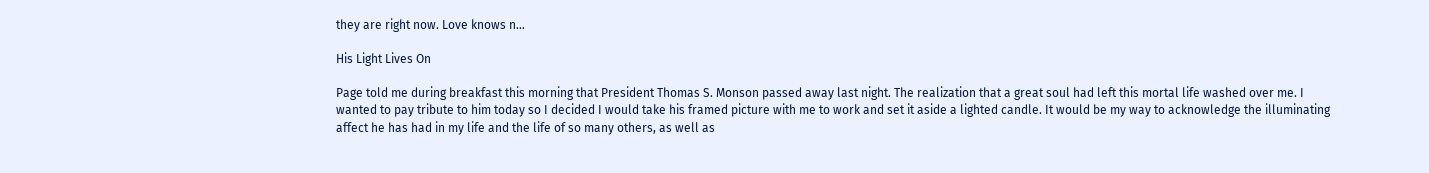they are right now. Love knows n…

His Light Lives On

Page told me during breakfast this morning that President Thomas S. Monson passed away last night. The realization that a great soul had left this mortal life washed over me. I wanted to pay tribute to him today so I decided I would take his framed picture with me to work and set it aside a lighted candle. It would be my way to acknowledge the illuminating affect he has had in my life and the life of so many others, as well as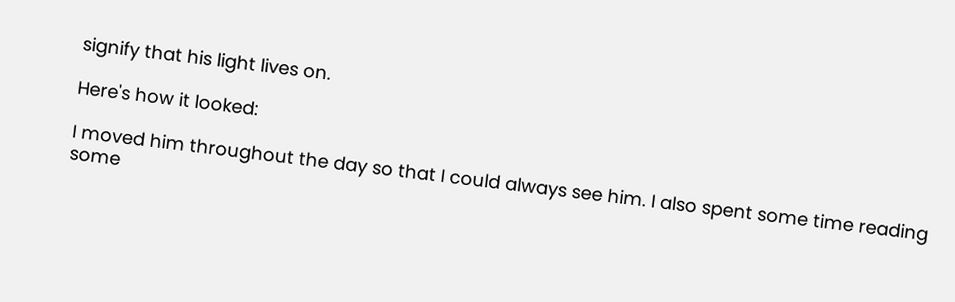signify that his light lives on.

Here's how it looked:

I moved him throughout the day so that I could always see him. I also spent some time reading some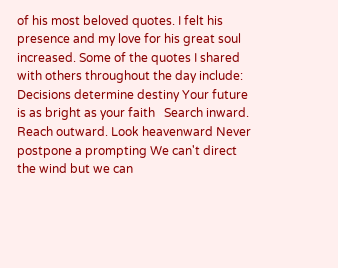of his most beloved quotes. I felt his presence and my love for his great soul increased. Some of the quotes I shared with others throughout the day include:
Decisions determine destiny Your future is as bright as your faith   Search inward. Reach outward. Look heavenward Never postpone a prompting We can't direct the wind but we can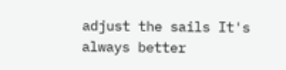adjust the sails It's always better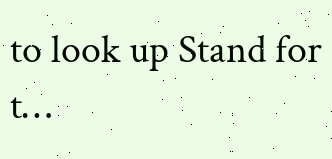to look up Stand for t…